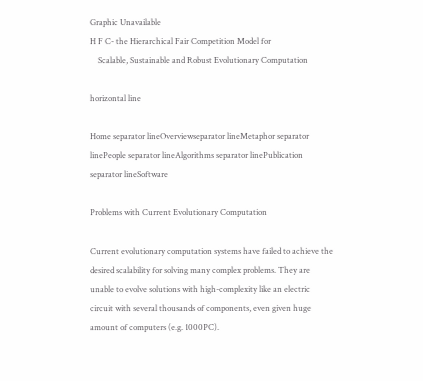Graphic Unavailable
H F C- the Hierarchical Fair Competition Model for
    Scalable, Sustainable and Robust Evolutionary Computation

horizontal line

Home separator lineOverviewseparator lineMetaphor separator linePeople separator lineAlgorithms separator linePublication separator lineSoftware

Problems with Current Evolutionary Computation

Current evolutionary computation systems have failed to achieve the desired scalability for solving many complex problems. They are unable to evolve solutions with high-complexity like an electric circuit with several thousands of components, even given huge amount of computers (e.g. 1000PC).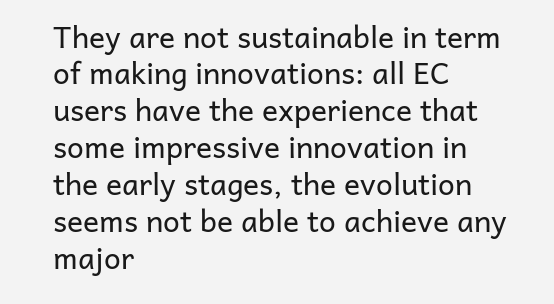They are not sustainable in term of making innovations: all EC users have the experience that some impressive innovation in the early stages, the evolution seems not be able to achieve any major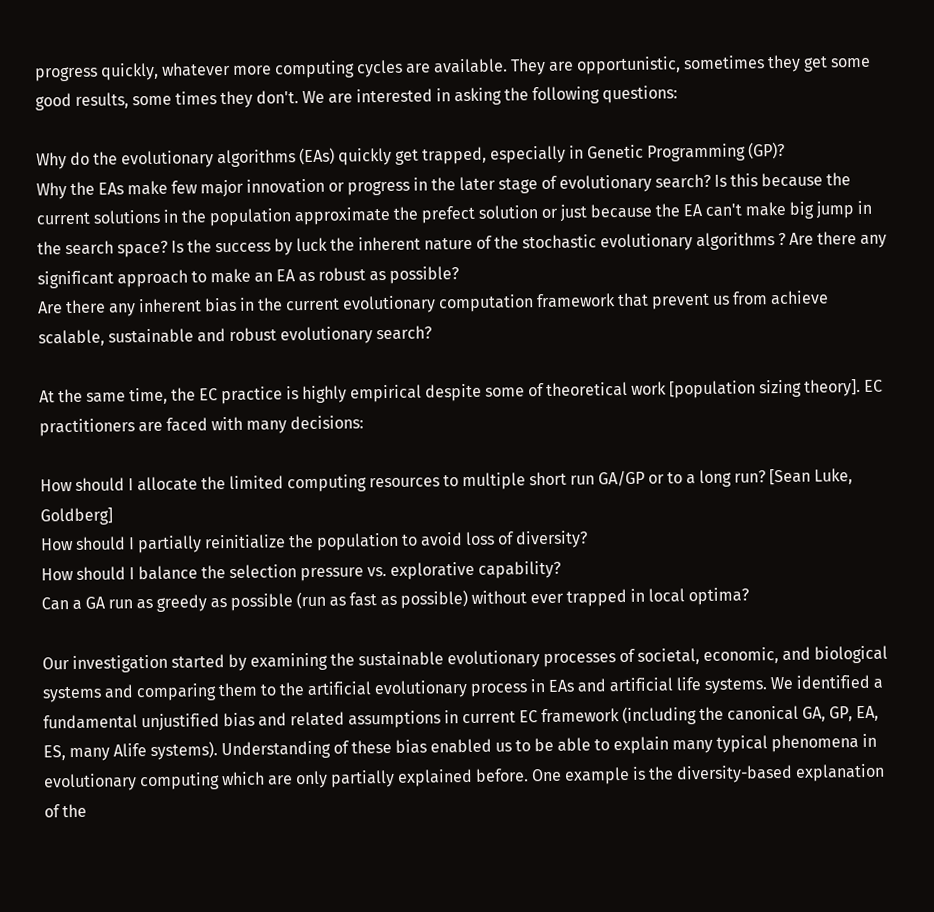progress quickly, whatever more computing cycles are available. They are opportunistic, sometimes they get some good results, some times they don't. We are interested in asking the following questions:

Why do the evolutionary algorithms (EAs) quickly get trapped, especially in Genetic Programming (GP)?
Why the EAs make few major innovation or progress in the later stage of evolutionary search? Is this because the current solutions in the population approximate the prefect solution or just because the EA can't make big jump in the search space? Is the success by luck the inherent nature of the stochastic evolutionary algorithms ? Are there any significant approach to make an EA as robust as possible?
Are there any inherent bias in the current evolutionary computation framework that prevent us from achieve scalable, sustainable and robust evolutionary search?

At the same time, the EC practice is highly empirical despite some of theoretical work [population sizing theory]. EC practitioners are faced with many decisions:

How should I allocate the limited computing resources to multiple short run GA/GP or to a long run? [Sean Luke, Goldberg]
How should I partially reinitialize the population to avoid loss of diversity?
How should I balance the selection pressure vs. explorative capability?
Can a GA run as greedy as possible (run as fast as possible) without ever trapped in local optima?

Our investigation started by examining the sustainable evolutionary processes of societal, economic, and biological systems and comparing them to the artificial evolutionary process in EAs and artificial life systems. We identified a fundamental unjustified bias and related assumptions in current EC framework (including the canonical GA, GP, EA, ES, many Alife systems). Understanding of these bias enabled us to be able to explain many typical phenomena in evolutionary computing which are only partially explained before. One example is the diversity-based explanation of the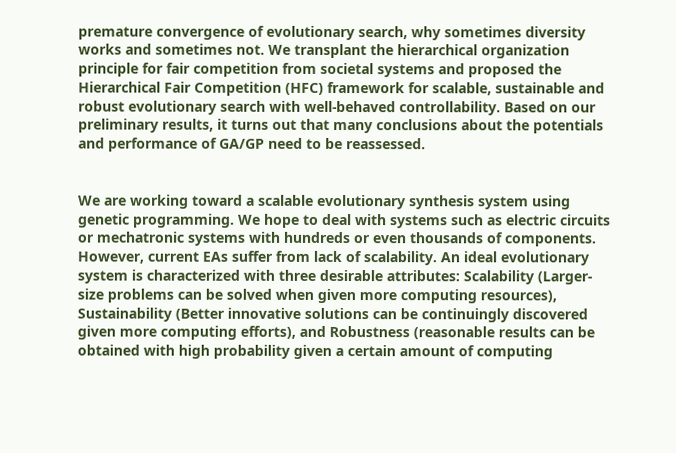premature convergence of evolutionary search, why sometimes diversity works and sometimes not. We transplant the hierarchical organization principle for fair competition from societal systems and proposed the Hierarchical Fair Competition (HFC) framework for scalable, sustainable and robust evolutionary search with well-behaved controllability. Based on our preliminary results, it turns out that many conclusions about the potentials and performance of GA/GP need to be reassessed.


We are working toward a scalable evolutionary synthesis system using genetic programming. We hope to deal with systems such as electric circuits or mechatronic systems with hundreds or even thousands of components. However, current EAs suffer from lack of scalability. An ideal evolutionary system is characterized with three desirable attributes: Scalability (Larger-size problems can be solved when given more computing resources), Sustainability (Better innovative solutions can be continuingly discovered given more computing efforts), and Robustness (reasonable results can be obtained with high probability given a certain amount of computing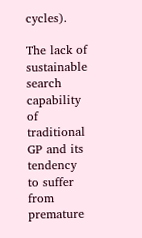cycles).

The lack of sustainable search capability of traditional GP and its tendency to suffer from premature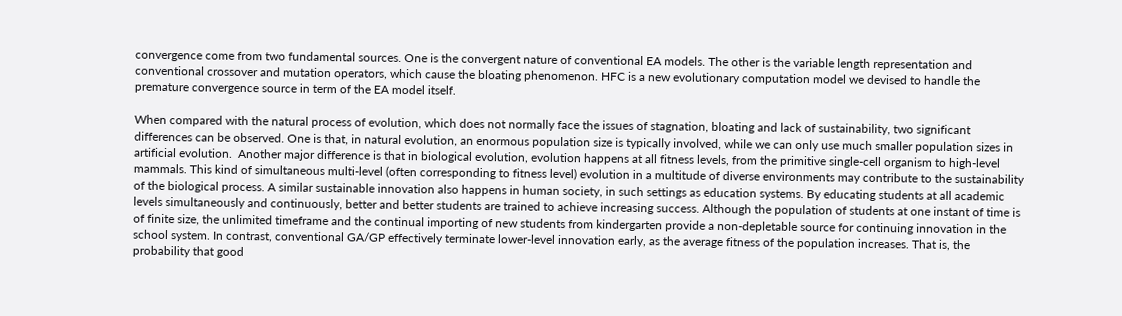convergence come from two fundamental sources. One is the convergent nature of conventional EA models. The other is the variable length representation and conventional crossover and mutation operators, which cause the bloating phenomenon. HFC is a new evolutionary computation model we devised to handle the premature convergence source in term of the EA model itself.

When compared with the natural process of evolution, which does not normally face the issues of stagnation, bloating and lack of sustainability, two significant differences can be observed. One is that, in natural evolution, an enormous population size is typically involved, while we can only use much smaller population sizes in artificial evolution.  Another major difference is that in biological evolution, evolution happens at all fitness levels, from the primitive single-cell organism to high-level mammals. This kind of simultaneous multi-level (often corresponding to fitness level) evolution in a multitude of diverse environments may contribute to the sustainability of the biological process. A similar sustainable innovation also happens in human society, in such settings as education systems. By educating students at all academic levels simultaneously and continuously, better and better students are trained to achieve increasing success. Although the population of students at one instant of time is of finite size, the unlimited timeframe and the continual importing of new students from kindergarten provide a non-depletable source for continuing innovation in the school system. In contrast, conventional GA/GP effectively terminate lower-level innovation early, as the average fitness of the population increases. That is, the probability that good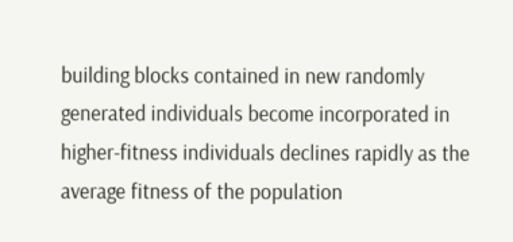building blocks contained in new randomly generated individuals become incorporated in higher-fitness individuals declines rapidly as the average fitness of the population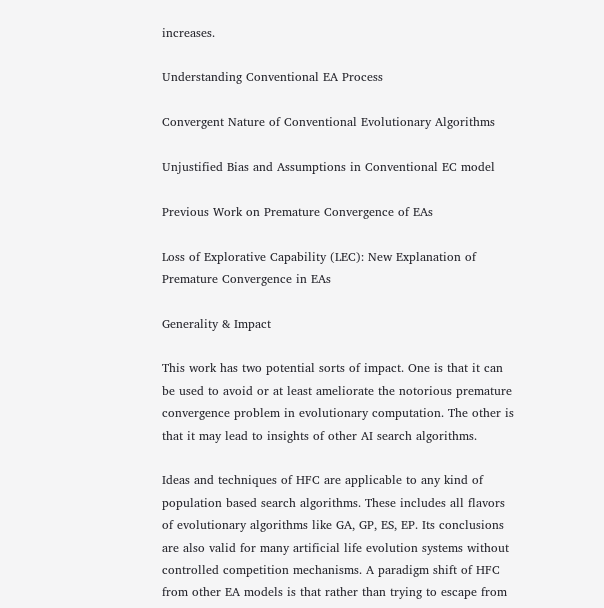increases.

Understanding Conventional EA Process

Convergent Nature of Conventional Evolutionary Algorithms

Unjustified Bias and Assumptions in Conventional EC model

Previous Work on Premature Convergence of EAs

Loss of Explorative Capability (LEC): New Explanation of Premature Convergence in EAs

Generality & Impact

This work has two potential sorts of impact. One is that it can be used to avoid or at least ameliorate the notorious premature convergence problem in evolutionary computation. The other is that it may lead to insights of other AI search algorithms.

Ideas and techniques of HFC are applicable to any kind of population based search algorithms. These includes all flavors of evolutionary algorithms like GA, GP, ES, EP. Its conclusions are also valid for many artificial life evolution systems without controlled competition mechanisms. A paradigm shift of HFC from other EA models is that rather than trying to escape from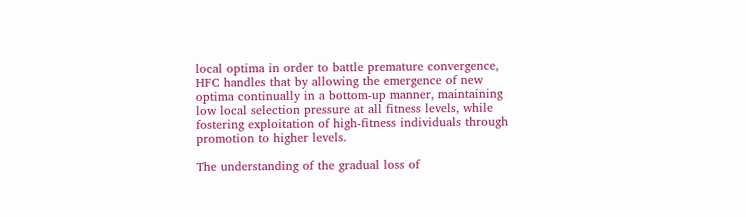local optima in order to battle premature convergence, HFC handles that by allowing the emergence of new optima continually in a bottom-up manner, maintaining low local selection pressure at all fitness levels, while fostering exploitation of high-fitness individuals through promotion to higher levels.

The understanding of the gradual loss of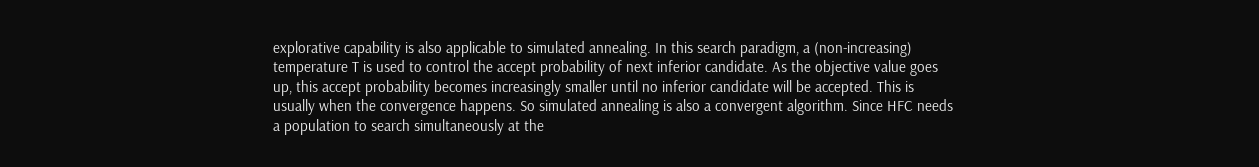explorative capability is also applicable to simulated annealing. In this search paradigm, a (non-increasing) temperature T is used to control the accept probability of next inferior candidate. As the objective value goes up, this accept probability becomes increasingly smaller until no inferior candidate will be accepted. This is usually when the convergence happens. So simulated annealing is also a convergent algorithm. Since HFC needs a population to search simultaneously at the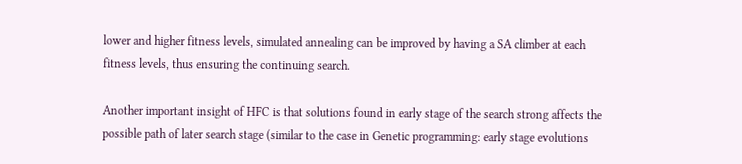lower and higher fitness levels, simulated annealing can be improved by having a SA climber at each fitness levels, thus ensuring the continuing search.

Another important insight of HFC is that solutions found in early stage of the search strong affects the possible path of later search stage (similar to the case in Genetic programming: early stage evolutions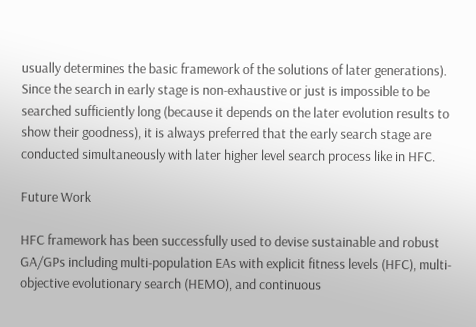usually determines the basic framework of the solutions of later generations). Since the search in early stage is non-exhaustive or just is impossible to be searched sufficiently long (because it depends on the later evolution results to show their goodness), it is always preferred that the early search stage are conducted simultaneously with later higher level search process like in HFC.

Future Work

HFC framework has been successfully used to devise sustainable and robust GA/GPs including multi-population EAs with explicit fitness levels (HFC), multi-objective evolutionary search (HEMO), and continuous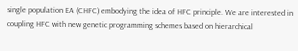single population EA (CHFC) embodying the idea of HFC principle. We are interested in coupling HFC with new genetic programming schemes based on hierarchical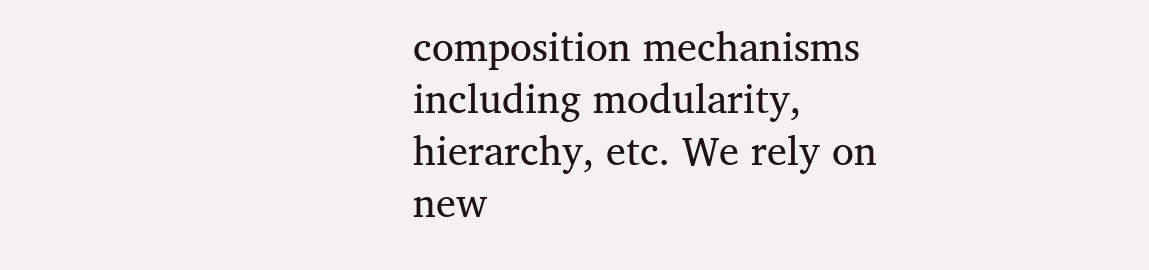composition mechanisms including modularity, hierarchy, etc. We rely on new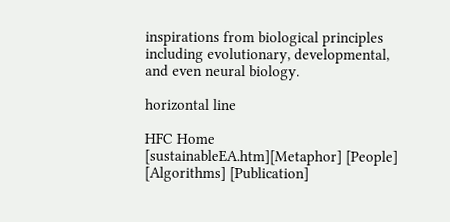inspirations from biological principles including evolutionary, developmental, and even neural biology.

horizontal line

HFC Home [sustainableEA.htm][Metaphor] [People] [Algorithms] [Publication]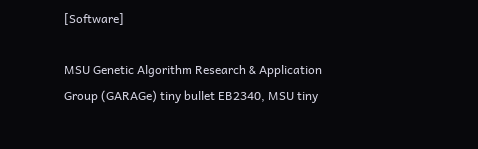[Software]

MSU Genetic Algorithm Research & Application Group (GARAGe) tiny bullet EB2340, MSU tiny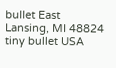bullet East Lansing, MI 48824 tiny bullet USA